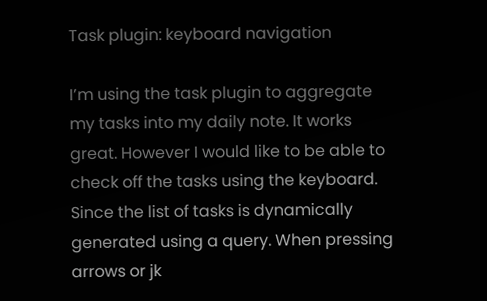Task plugin: keyboard navigation

I’m using the task plugin to aggregate my tasks into my daily note. It works great. However I would like to be able to check off the tasks using the keyboard. Since the list of tasks is dynamically generated using a query. When pressing arrows or jk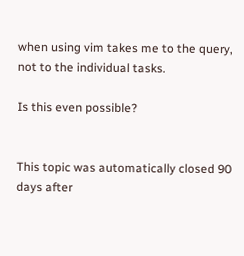when using vim takes me to the query, not to the individual tasks.

Is this even possible?


This topic was automatically closed 90 days after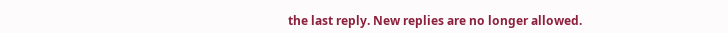the last reply. New replies are no longer allowed.